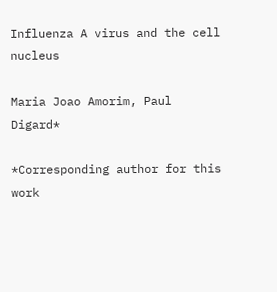Influenza A virus and the cell nucleus

Maria Joao Amorim, Paul Digard*

*Corresponding author for this work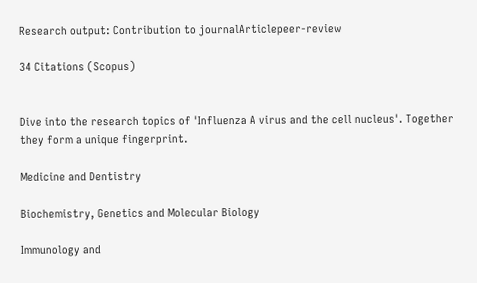Research output: Contribution to journalArticlepeer-review

34 Citations (Scopus)


Dive into the research topics of 'Influenza A virus and the cell nucleus'. Together they form a unique fingerprint.

Medicine and Dentistry

Biochemistry, Genetics and Molecular Biology

Immunology and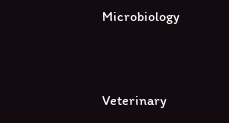Microbiology


Veterinary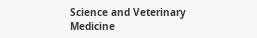Science and Veterinary Medicine